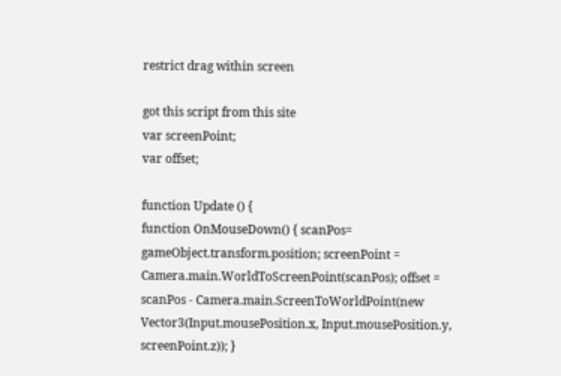restrict drag within screen

got this script from this site
var screenPoint;
var offset;

function Update () {
function OnMouseDown() { scanPos= gameObject.transform.position; screenPoint = Camera.main.WorldToScreenPoint(scanPos); offset = scanPos - Camera.main.ScreenToWorldPoint(new Vector3(Input.mousePosition.x, Input.mousePosition.y, screenPoint.z)); }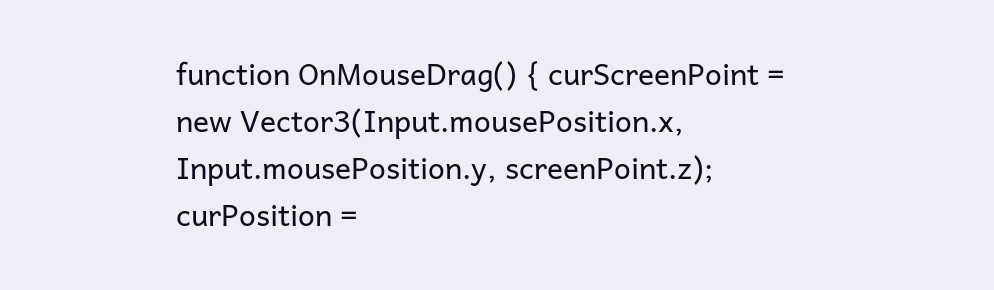function OnMouseDrag() { curScreenPoint = new Vector3(Input.mousePosition.x, Input.mousePosition.y, screenPoint.z); curPosition =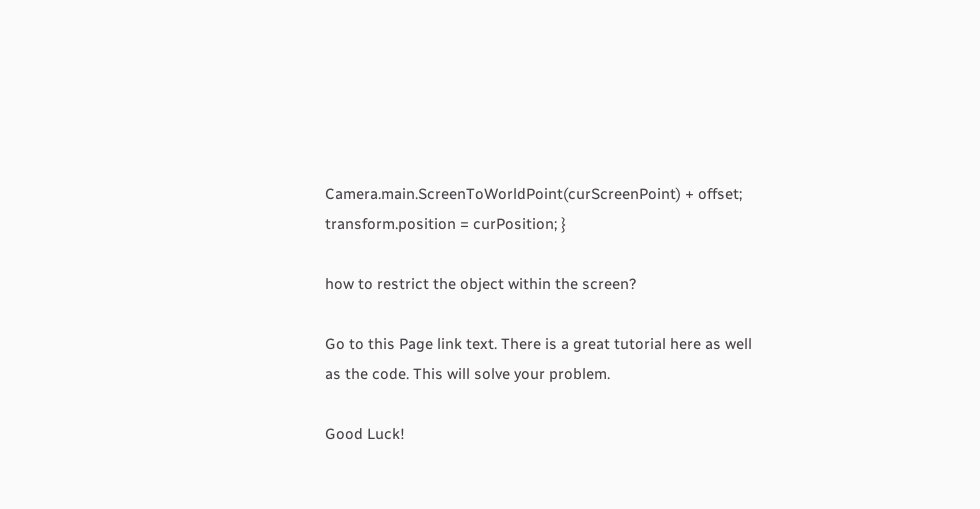Camera.main.ScreenToWorldPoint(curScreenPoint) + offset; transform.position = curPosition; }

how to restrict the object within the screen?

Go to this Page link text. There is a great tutorial here as well as the code. This will solve your problem.

Good Luck!